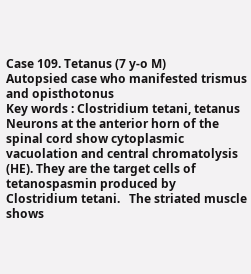Case 109. Tetanus (7 y-o M)
Autopsied case who manifested trismus and opisthotonus
Key words : Clostridium tetani, tetanus
Neurons at the anterior horn of the spinal cord show cytoplasmic vacuolation and central chromatolysis (HE). They are the target cells of tetanospasmin produced by Clostridium tetani.   The striated muscle shows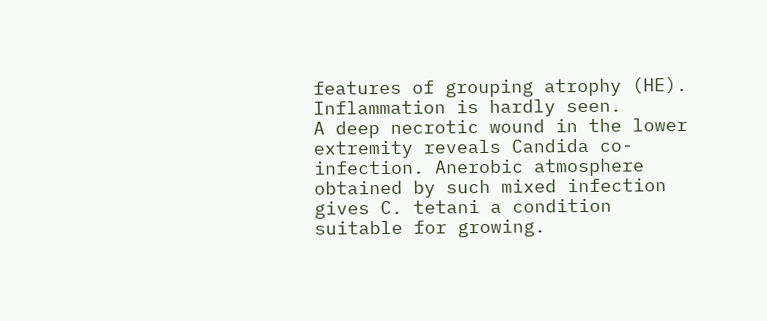features of grouping atrophy (HE). Inflammation is hardly seen.
A deep necrotic wound in the lower extremity reveals Candida co-infection. Anerobic atmosphere obtained by such mixed infection gives C. tetani a condition suitable for growing.